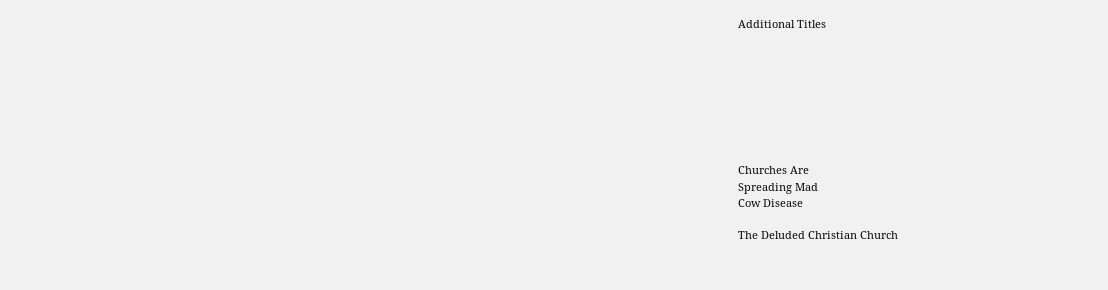Additional Titles








Churches Are
Spreading Mad
Cow Disease

The Deluded Christian Church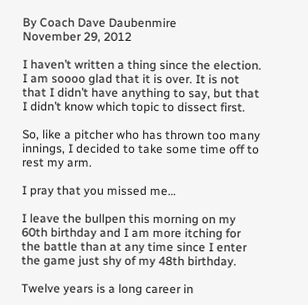By Coach Dave Daubenmire
November 29, 2012

I haven’t written a thing since the election. I am soooo glad that it is over. It is not that I didn’t have anything to say, but that I didn’t know which topic to dissect first.

So, like a pitcher who has thrown too many innings, I decided to take some time off to rest my arm.

I pray that you missed me…

I leave the bullpen this morning on my 60th birthday and I am more itching for the battle than at any time since I enter the game just shy of my 48th birthday.

Twelve years is a long career in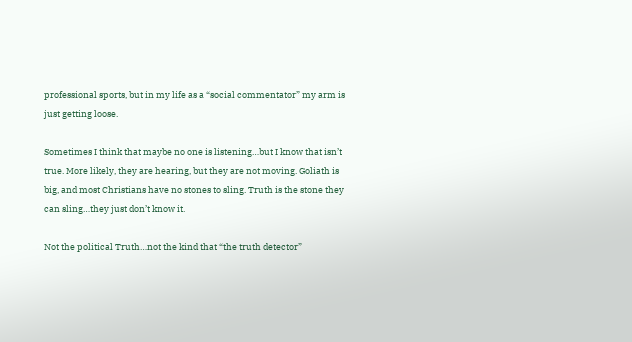professional sports, but in my life as a “social commentator” my arm is just getting loose.

Sometimes I think that maybe no one is listening…but I know that isn’t true. More likely, they are hearing, but they are not moving. Goliath is big, and most Christians have no stones to sling. Truth is the stone they can sling…they just don’t know it.

Not the political Truth…not the kind that “the truth detector”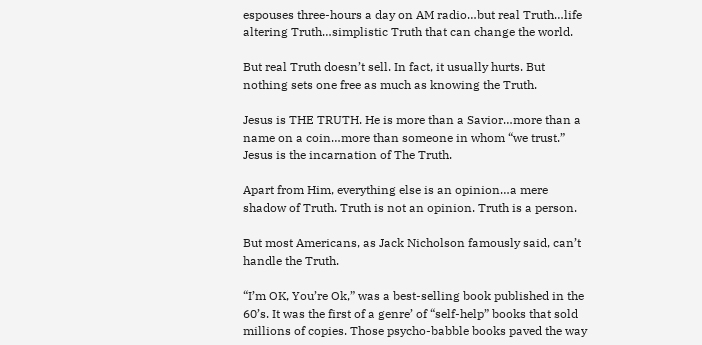espouses three-hours a day on AM radio…but real Truth…life altering Truth…simplistic Truth that can change the world.

But real Truth doesn’t sell. In fact, it usually hurts. But nothing sets one free as much as knowing the Truth.

Jesus is THE TRUTH. He is more than a Savior…more than a name on a coin…more than someone in whom “we trust.” Jesus is the incarnation of The Truth.

Apart from Him, everything else is an opinion…a mere shadow of Truth. Truth is not an opinion. Truth is a person.

But most Americans, as Jack Nicholson famously said, can’t handle the Truth.

“I’m OK, You’re Ok,” was a best-selling book published in the 60’s. It was the first of a genre’ of “self-help” books that sold millions of copies. Those psycho-babble books paved the way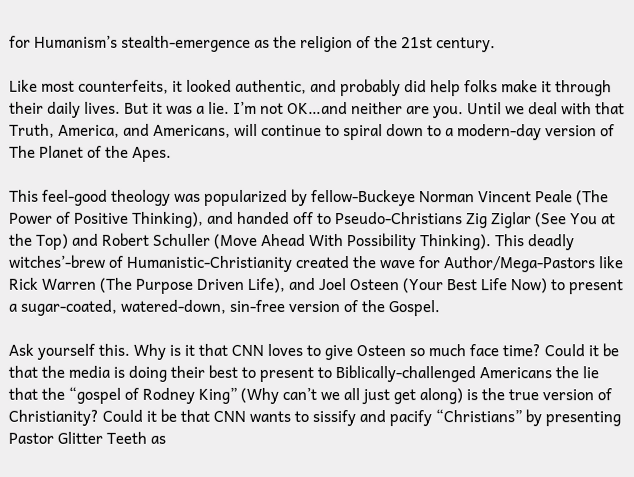for Humanism’s stealth-emergence as the religion of the 21st century.

Like most counterfeits, it looked authentic, and probably did help folks make it through their daily lives. But it was a lie. I’m not OK…and neither are you. Until we deal with that Truth, America, and Americans, will continue to spiral down to a modern-day version of The Planet of the Apes.

This feel-good theology was popularized by fellow-Buckeye Norman Vincent Peale (The Power of Positive Thinking), and handed off to Pseudo-Christians Zig Ziglar (See You at the Top) and Robert Schuller (Move Ahead With Possibility Thinking). This deadly witches’-brew of Humanistic-Christianity created the wave for Author/Mega-Pastors like Rick Warren (The Purpose Driven Life), and Joel Osteen (Your Best Life Now) to present a sugar-coated, watered-down, sin-free version of the Gospel.

Ask yourself this. Why is it that CNN loves to give Osteen so much face time? Could it be that the media is doing their best to present to Biblically-challenged Americans the lie that the “gospel of Rodney King” (Why can’t we all just get along) is the true version of Christianity? Could it be that CNN wants to sissify and pacify “Christians” by presenting Pastor Glitter Teeth as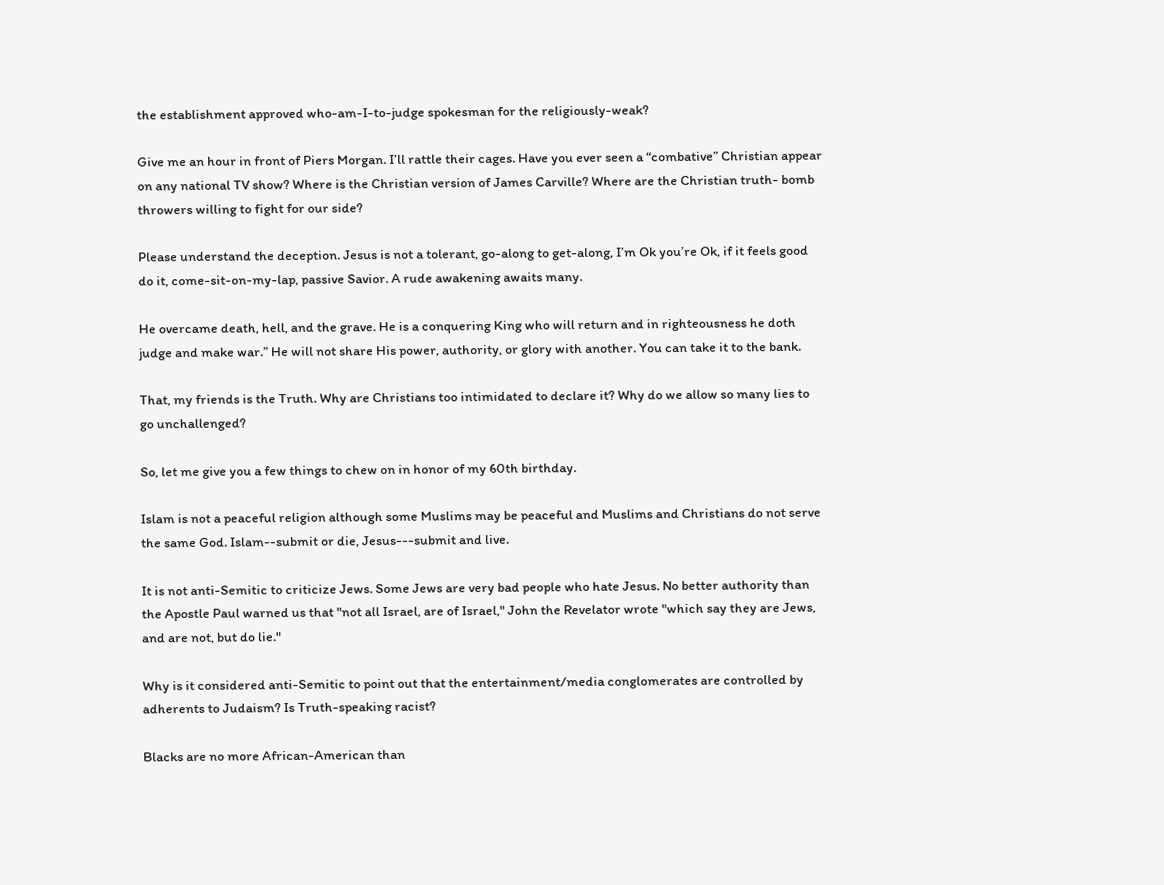the establishment approved who-am-I-to-judge spokesman for the religiously-weak?

Give me an hour in front of Piers Morgan. I’ll rattle their cages. Have you ever seen a “combative” Christian appear on any national TV show? Where is the Christian version of James Carville? Where are the Christian truth- bomb throwers willing to fight for our side?

Please understand the deception. Jesus is not a tolerant, go-along to get-along, I’m Ok you’re Ok, if it feels good do it, come-sit-on-my-lap, passive Savior. A rude awakening awaits many.

He overcame death, hell, and the grave. He is a conquering King who will return and in righteousness he doth judge and make war.” He will not share His power, authority, or glory with another. You can take it to the bank.

That, my friends is the Truth. Why are Christians too intimidated to declare it? Why do we allow so many lies to go unchallenged?

So, let me give you a few things to chew on in honor of my 60th birthday.

Islam is not a peaceful religion although some Muslims may be peaceful and Muslims and Christians do not serve the same God. Islam--submit or die, Jesus---submit and live.

It is not anti-Semitic to criticize Jews. Some Jews are very bad people who hate Jesus. No better authority than the Apostle Paul warned us that "not all Israel, are of Israel," John the Revelator wrote "which say they are Jews, and are not, but do lie."

Why is it considered anti-Semitic to point out that the entertainment/media conglomerates are controlled by adherents to Judaism? Is Truth-speaking racist?

Blacks are no more African-American than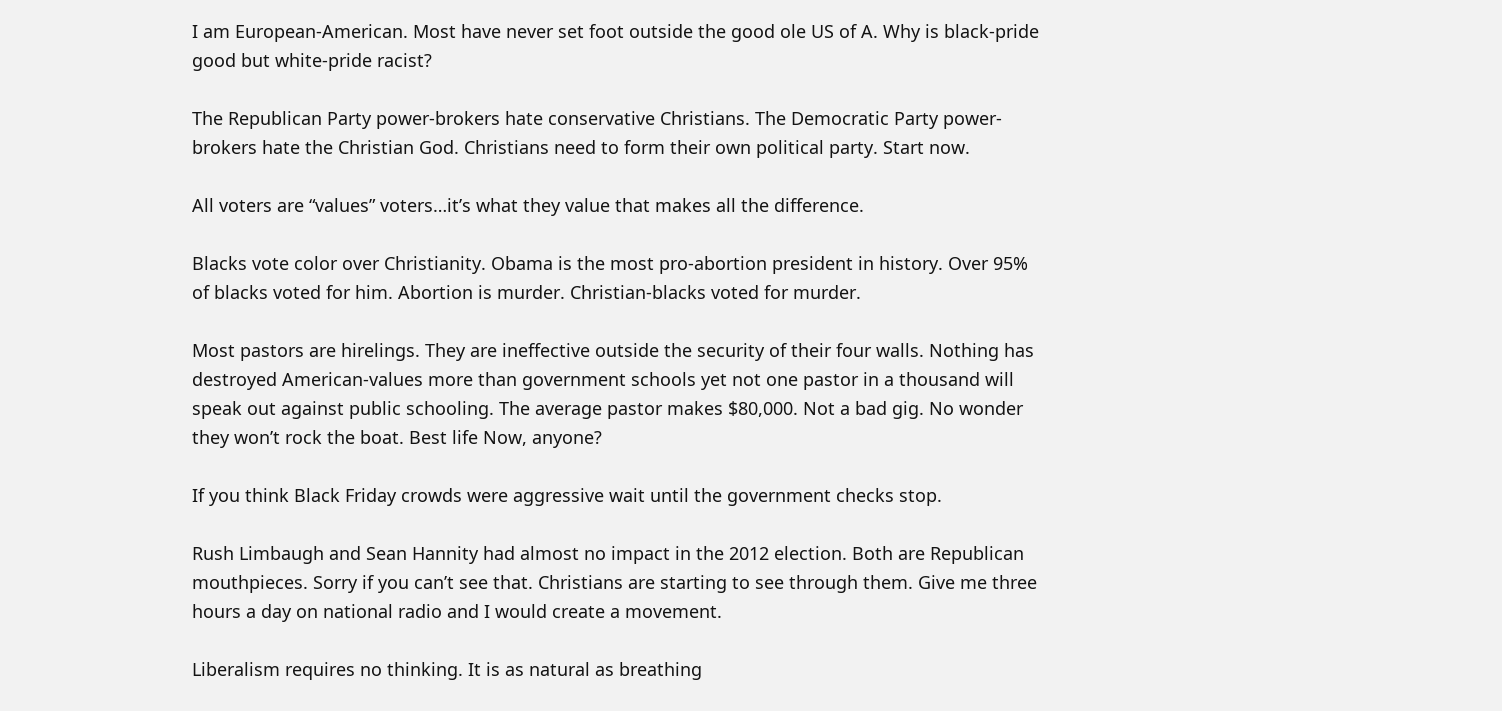I am European-American. Most have never set foot outside the good ole US of A. Why is black-pride good but white-pride racist?

The Republican Party power-brokers hate conservative Christians. The Democratic Party power-brokers hate the Christian God. Christians need to form their own political party. Start now.

All voters are “values” voters…it’s what they value that makes all the difference.

Blacks vote color over Christianity. Obama is the most pro-abortion president in history. Over 95% of blacks voted for him. Abortion is murder. Christian-blacks voted for murder.

Most pastors are hirelings. They are ineffective outside the security of their four walls. Nothing has destroyed American-values more than government schools yet not one pastor in a thousand will speak out against public schooling. The average pastor makes $80,000. Not a bad gig. No wonder they won’t rock the boat. Best life Now, anyone?

If you think Black Friday crowds were aggressive wait until the government checks stop.

Rush Limbaugh and Sean Hannity had almost no impact in the 2012 election. Both are Republican mouthpieces. Sorry if you can’t see that. Christians are starting to see through them. Give me three hours a day on national radio and I would create a movement.

Liberalism requires no thinking. It is as natural as breathing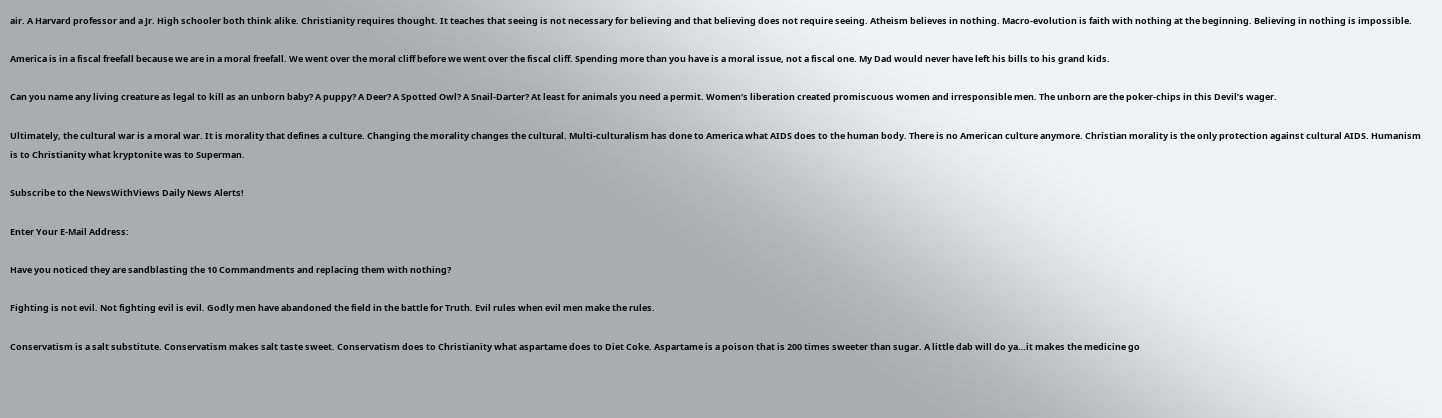air. A Harvard professor and a Jr. High schooler both think alike. Christianity requires thought. It teaches that seeing is not necessary for believing and that believing does not require seeing. Atheism believes in nothing. Macro-evolution is faith with nothing at the beginning. Believing in nothing is impossible.

America is in a fiscal freefall because we are in a moral freefall. We went over the moral cliff before we went over the fiscal cliff. Spending more than you have is a moral issue, not a fiscal one. My Dad would never have left his bills to his grand kids.

Can you name any living creature as legal to kill as an unborn baby? A puppy? A Deer? A Spotted Owl? A Snail-Darter? At least for animals you need a permit. Women’s liberation created promiscuous women and irresponsible men. The unborn are the poker-chips in this Devil’s wager.

Ultimately, the cultural war is a moral war. It is morality that defines a culture. Changing the morality changes the cultural. Multi-culturalism has done to America what AIDS does to the human body. There is no American culture anymore. Christian morality is the only protection against cultural AIDS. Humanism is to Christianity what kryptonite was to Superman.

Subscribe to the NewsWithViews Daily News Alerts!

Enter Your E-Mail Address:

Have you noticed they are sandblasting the 10 Commandments and replacing them with nothing?

Fighting is not evil. Not fighting evil is evil. Godly men have abandoned the field in the battle for Truth. Evil rules when evil men make the rules.

Conservatism is a salt substitute. Conservatism makes salt taste sweet. Conservatism does to Christianity what aspartame does to Diet Coke. Aspartame is a poison that is 200 times sweeter than sugar. A little dab will do ya…it makes the medicine go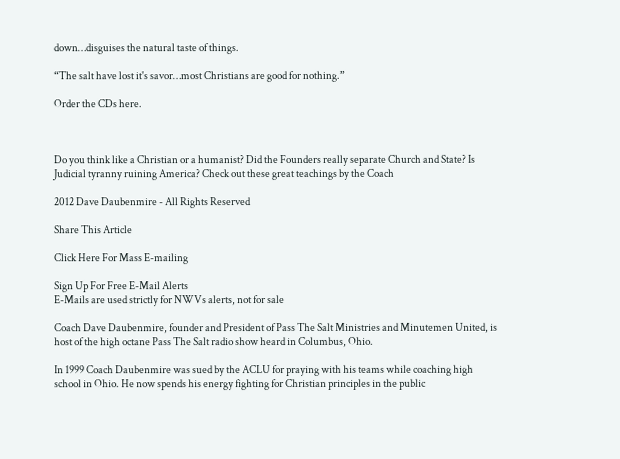down…disguises the natural taste of things.

“The salt have lost it's savor…most Christians are good for nothing.”

Order the CDs here.



Do you think like a Christian or a humanist? Did the Founders really separate Church and State? Is Judicial tyranny ruining America? Check out these great teachings by the Coach

2012 Dave Daubenmire - All Rights Reserved

Share This Article

Click Here For Mass E-mailing

Sign Up For Free E-Mail Alerts
E-Mails are used strictly for NWVs alerts, not for sale

Coach Dave Daubenmire, founder and President of Pass The Salt Ministries and Minutemen United, is host of the high octane Pass The Salt radio show heard in Columbus, Ohio.

In 1999 Coach Daubenmire was sued by the ACLU for praying with his teams while coaching high school in Ohio. He now spends his energy fighting for Christian principles in the public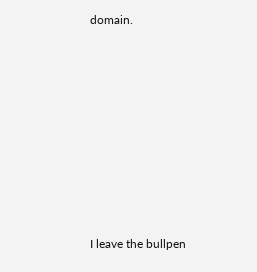domain.










I leave the bullpen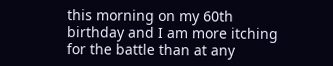this morning on my 60th birthday and I am more itching for the battle than at any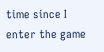time since I enter the game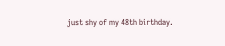just shy of my 48th birthday.